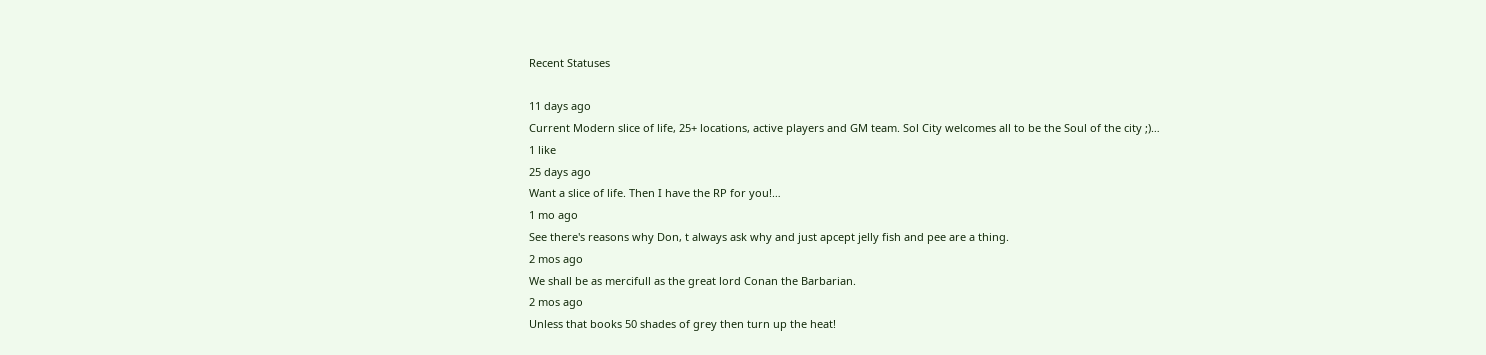Recent Statuses

11 days ago
Current Modern slice of life, 25+ locations, active players and GM team. Sol City welcomes all to be the Soul of the city ;)…
1 like
25 days ago
Want a slice of life. Then I have the RP for you!…
1 mo ago
See there's reasons why Don, t always ask why and just apcept jelly fish and pee are a thing.
2 mos ago
We shall be as mercifull as the great lord Conan the Barbarian.
2 mos ago
Unless that books 50 shades of grey then turn up the heat!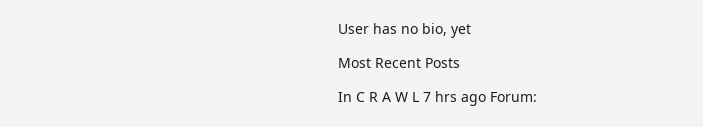User has no bio, yet

Most Recent Posts

In C R A W L 7 hrs ago Forum: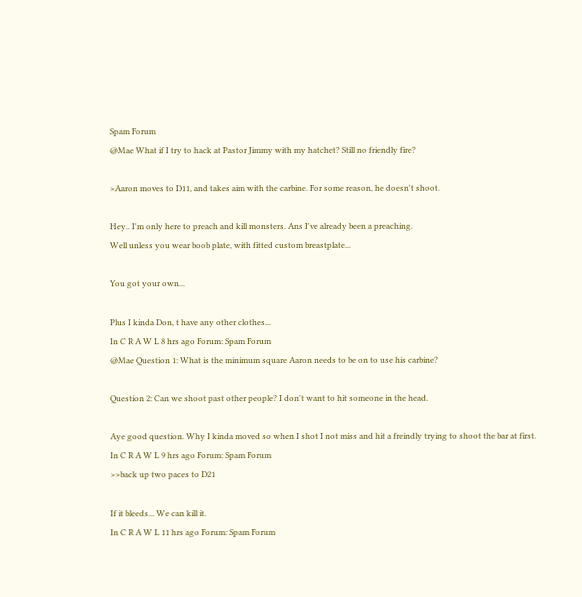Spam Forum
@Mae What if I try to hack at Pastor Jimmy with my hatchet? Still no friendly fire?

>Aaron moves to D11, and takes aim with the carbine. For some reason, he doesn't shoot.

Hey.. I'm only here to preach and kill monsters. Ans I've already been a preaching.
Well unless you wear boob plate, with fitted custom breastplate...

You got your own...

Plus I kinda Don, t have any other clothes...
In C R A W L 8 hrs ago Forum: Spam Forum
@Mae Question 1: What is the minimum square Aaron needs to be on to use his carbine?

Question 2: Can we shoot past other people? I don't want to hit someone in the head.

Aye good question. Why I kinda moved so when I shot I not miss and hit a freindly trying to shoot the bar at first.
In C R A W L 9 hrs ago Forum: Spam Forum
>>back up two paces to D21

If it bleeds... We can kill it.
In C R A W L 11 hrs ago Forum: Spam Forum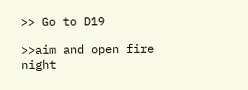>> Go to D19

>>aim and open fire night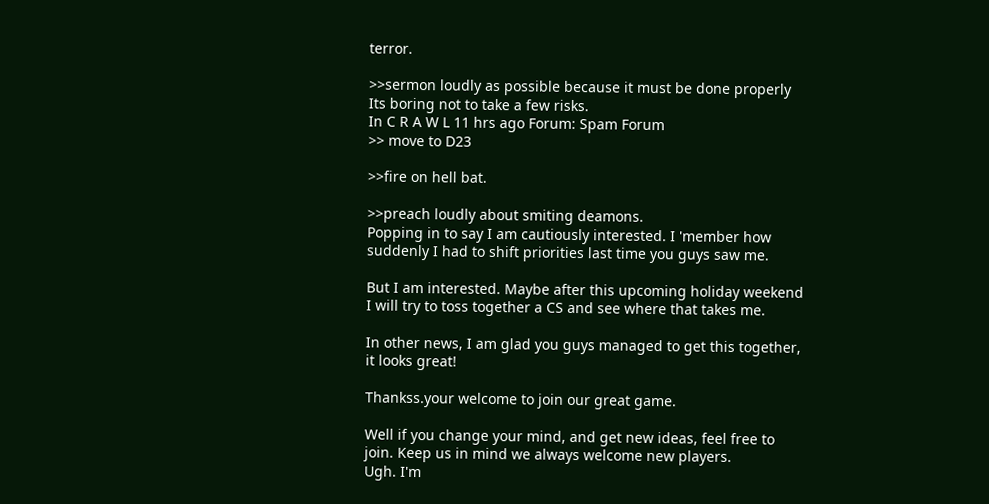terror.

>>sermon loudly as possible because it must be done properly
Its boring not to take a few risks.
In C R A W L 11 hrs ago Forum: Spam Forum
>> move to D23

>>fire on hell bat.

>>preach loudly about smiting deamons.
Popping in to say I am cautiously interested. I 'member how suddenly I had to shift priorities last time you guys saw me.

But I am interested. Maybe after this upcoming holiday weekend I will try to toss together a CS and see where that takes me.

In other news, I am glad you guys managed to get this together, it looks great!

Thankss.your welcome to join our great game.

Well if you change your mind, and get new ideas, feel free to join. Keep us in mind we always welcome new players.
Ugh. I'm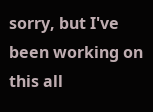sorry, but I've been working on this all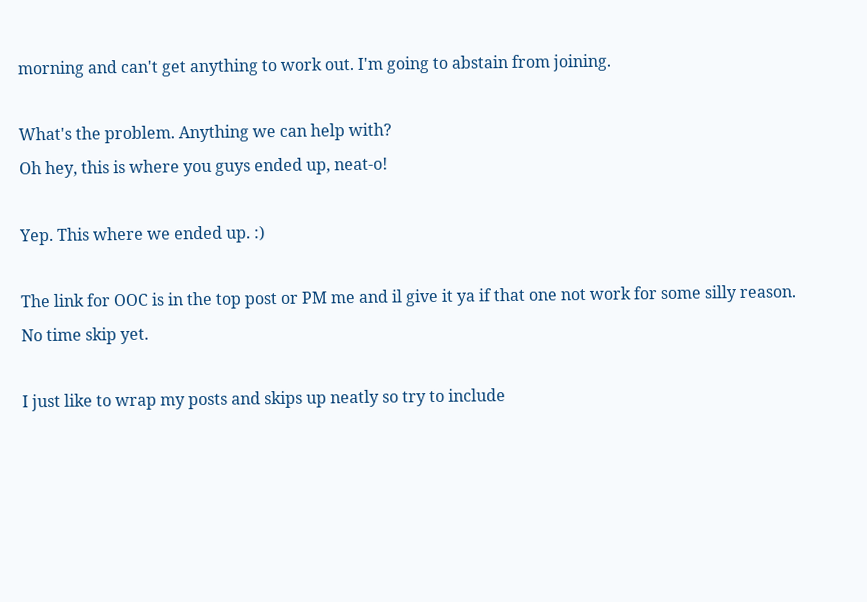morning and can't get anything to work out. I'm going to abstain from joining.

What's the problem. Anything we can help with?
Oh hey, this is where you guys ended up, neat-o!

Yep. This where we ended up. :)

The link for OOC is in the top post or PM me and il give it ya if that one not work for some silly reason.
No time skip yet.

I just like to wrap my posts and skips up neatly so try to include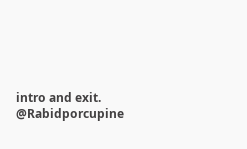intro and exit. @Rabidporcupine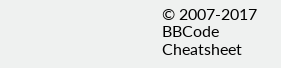© 2007-2017
BBCode Cheatsheet